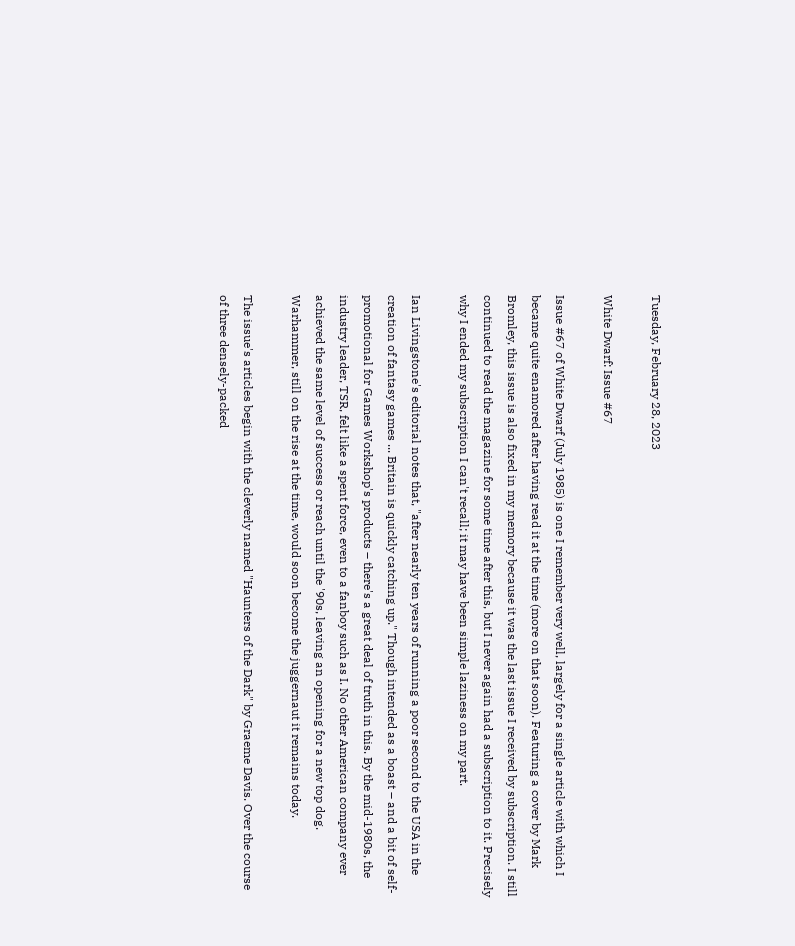Tuesday, February 28, 2023

White Dwarf: Issue #67

Issue #67 of White Dwarf (July 1985) is one I remember very well, largely for a single article with which I became quite enamored after having read it at the time (more on that soon). Featuring a cover by Mark Bromley, this issue is also fixed in my memory because it was the last issue I received by subscription. I still continued to read the magazine for some time after this, but I never again had a subscription to it. Precisely why I ended my subscription I can't recall; it may have been simple laziness on my part.

Ian Livingstone's editorial notes that, "after nearly ten years of running a poor second to the USA in the creation of fantasy games ... Britain is quickly catching up." Though intended as a boast – and a bit of self-promotional for Games Workshop's products – there's a great deal of truth in this. By the mid-1980s, the industry leader, TSR, felt like a spent force, even to a fanboy such as I. No other American company ever achieved the same level of success or reach until the '90s, leaving an opening for a new top dog. Warhammer, still on the rise at the time, would soon become the juggernaut it remains today.

The issue's articles begin with the cleverly named "Haunters of the Dark" by Graeme Davis. Over the course of three densely-packed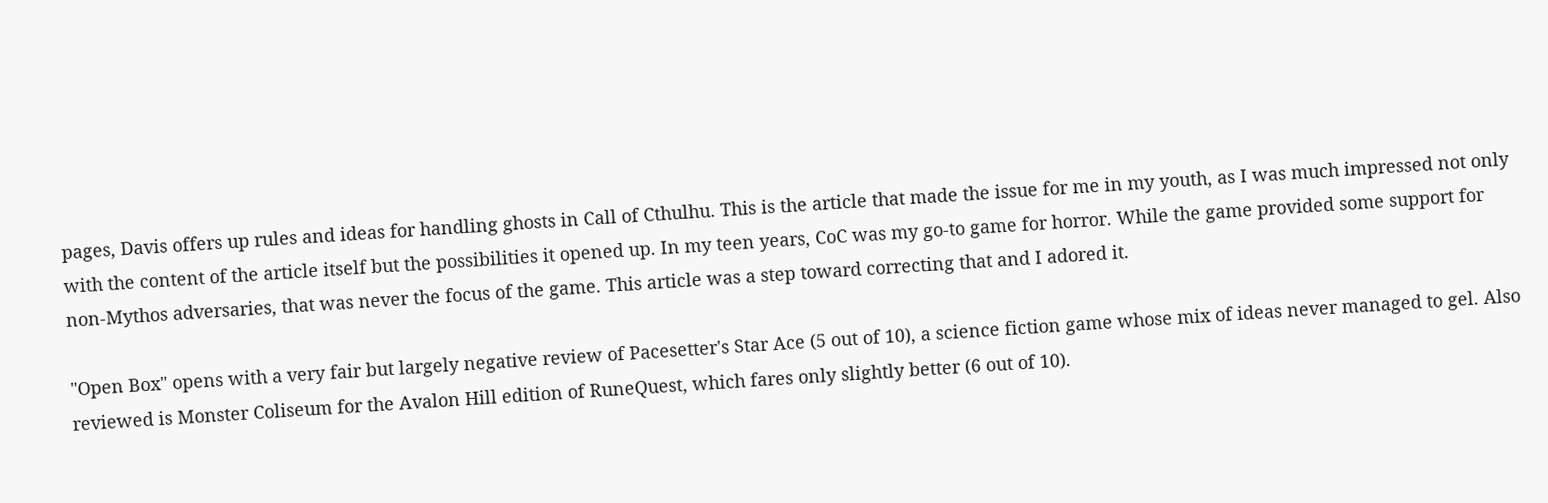pages, Davis offers up rules and ideas for handling ghosts in Call of Cthulhu. This is the article that made the issue for me in my youth, as I was much impressed not only with the content of the article itself but the possibilities it opened up. In my teen years, CoC was my go-to game for horror. While the game provided some support for non-Mythos adversaries, that was never the focus of the game. This article was a step toward correcting that and I adored it.

"Open Box" opens with a very fair but largely negative review of Pacesetter's Star Ace (5 out of 10), a science fiction game whose mix of ideas never managed to gel. Also reviewed is Monster Coliseum for the Avalon Hill edition of RuneQuest, which fares only slightly better (6 out of 10).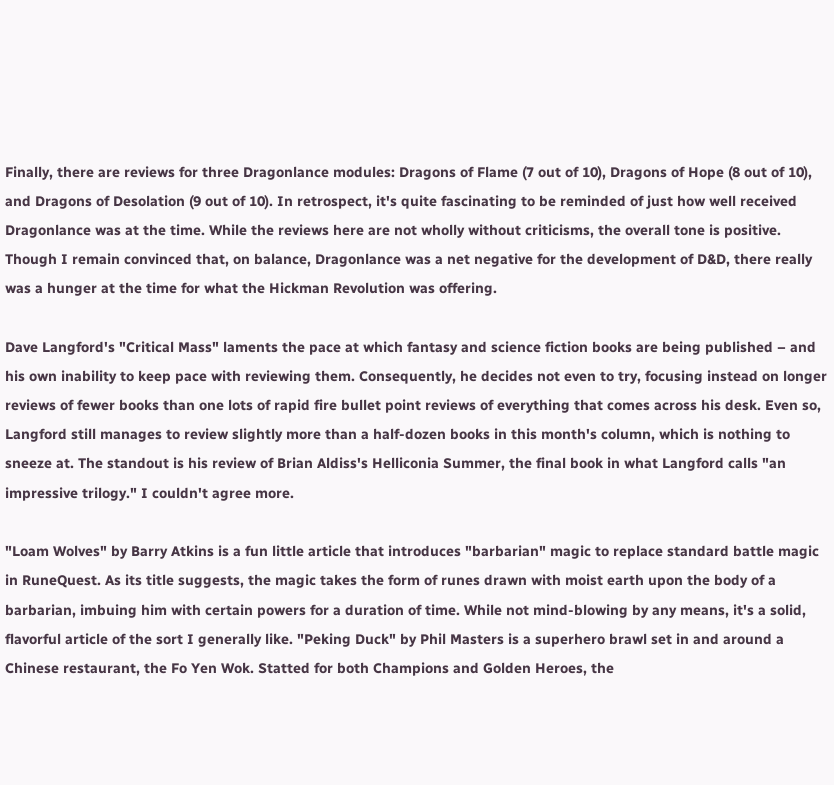Finally, there are reviews for three Dragonlance modules: Dragons of Flame (7 out of 10), Dragons of Hope (8 out of 10), and Dragons of Desolation (9 out of 10). In retrospect, it's quite fascinating to be reminded of just how well received Dragonlance was at the time. While the reviews here are not wholly without criticisms, the overall tone is positive. Though I remain convinced that, on balance, Dragonlance was a net negative for the development of D&D, there really was a hunger at the time for what the Hickman Revolution was offering.

Dave Langford's "Critical Mass" laments the pace at which fantasy and science fiction books are being published – and his own inability to keep pace with reviewing them. Consequently, he decides not even to try, focusing instead on longer reviews of fewer books than one lots of rapid fire bullet point reviews of everything that comes across his desk. Even so, Langford still manages to review slightly more than a half-dozen books in this month's column, which is nothing to sneeze at. The standout is his review of Brian Aldiss's Helliconia Summer, the final book in what Langford calls "an impressive trilogy." I couldn't agree more.

"Loam Wolves" by Barry Atkins is a fun little article that introduces "barbarian" magic to replace standard battle magic in RuneQuest. As its title suggests, the magic takes the form of runes drawn with moist earth upon the body of a barbarian, imbuing him with certain powers for a duration of time. While not mind-blowing by any means, it's a solid, flavorful article of the sort I generally like. "Peking Duck" by Phil Masters is a superhero brawl set in and around a Chinese restaurant, the Fo Yen Wok. Statted for both Champions and Golden Heroes, the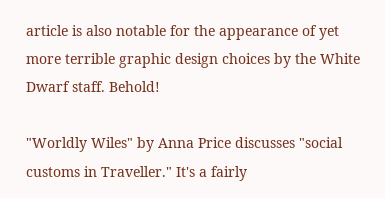article is also notable for the appearance of yet more terrible graphic design choices by the White Dwarf staff. Behold!

"Worldly Wiles" by Anna Price discusses "social customs in Traveller." It's a fairly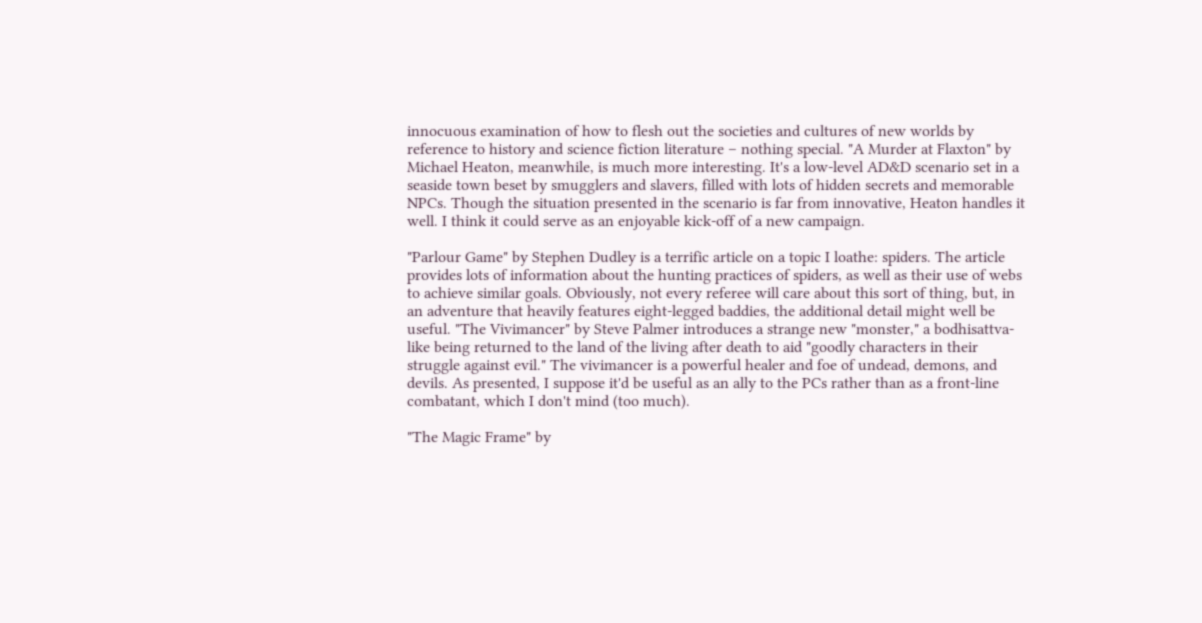innocuous examination of how to flesh out the societies and cultures of new worlds by reference to history and science fiction literature – nothing special. "A Murder at Flaxton" by Michael Heaton, meanwhile, is much more interesting. It's a low-level AD&D scenario set in a seaside town beset by smugglers and slavers, filled with lots of hidden secrets and memorable NPCs. Though the situation presented in the scenario is far from innovative, Heaton handles it well. I think it could serve as an enjoyable kick-off of a new campaign.

"Parlour Game" by Stephen Dudley is a terrific article on a topic I loathe: spiders. The article provides lots of information about the hunting practices of spiders, as well as their use of webs to achieve similar goals. Obviously, not every referee will care about this sort of thing, but, in an adventure that heavily features eight-legged baddies, the additional detail might well be useful. "The Vivimancer" by Steve Palmer introduces a strange new "monster," a bodhisattva-like being returned to the land of the living after death to aid "goodly characters in their struggle against evil." The vivimancer is a powerful healer and foe of undead, demons, and devils. As presented, I suppose it'd be useful as an ally to the PCs rather than as a front-line combatant, which I don't mind (too much).

"The Magic Frame" by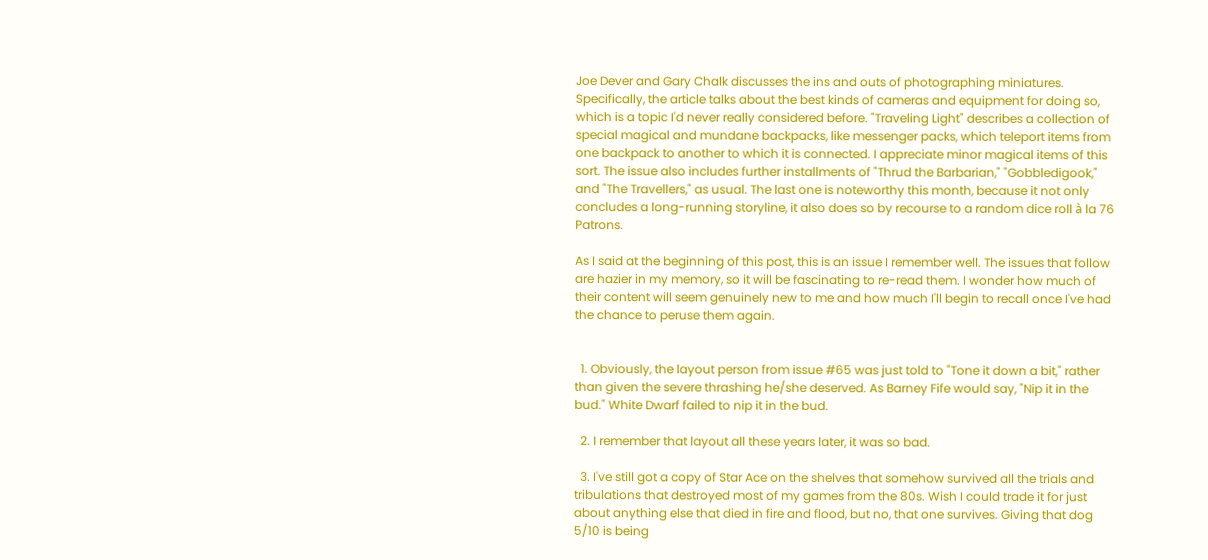Joe Dever and Gary Chalk discusses the ins and outs of photographing miniatures. Specifically, the article talks about the best kinds of cameras and equipment for doing so, which is a topic I'd never really considered before. "Traveling Light" describes a collection of special magical and mundane backpacks, like messenger packs, which teleport items from one backpack to another to which it is connected. I appreciate minor magical items of this sort. The issue also includes further installments of "Thrud the Barbarian," "Gobbledigook," and "The Travellers," as usual. The last one is noteworthy this month, because it not only concludes a long-running storyline, it also does so by recourse to a random dice roll à la 76 Patrons.

As I said at the beginning of this post, this is an issue I remember well. The issues that follow are hazier in my memory, so it will be fascinating to re-read them. I wonder how much of their content will seem genuinely new to me and how much I'll begin to recall once I've had the chance to peruse them again.


  1. Obviously, the layout person from issue #65 was just told to "Tone it down a bit," rather than given the severe thrashing he/she deserved. As Barney Fife would say, "Nip it in the bud." White Dwarf failed to nip it in the bud.

  2. I remember that layout all these years later, it was so bad.

  3. I've still got a copy of Star Ace on the shelves that somehow survived all the trials and tribulations that destroyed most of my games from the 80s. Wish I could trade it for just about anything else that died in fire and flood, but no, that one survives. Giving that dog 5/10 is being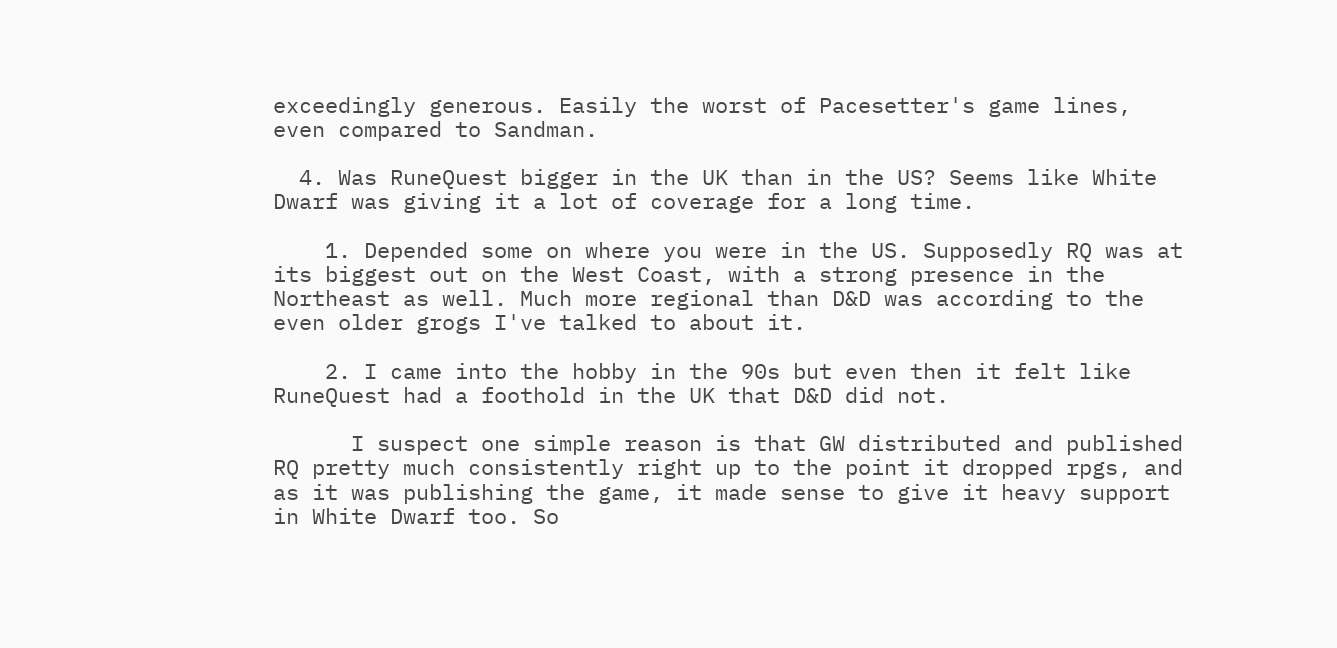exceedingly generous. Easily the worst of Pacesetter's game lines, even compared to Sandman.

  4. Was RuneQuest bigger in the UK than in the US? Seems like White Dwarf was giving it a lot of coverage for a long time.

    1. Depended some on where you were in the US. Supposedly RQ was at its biggest out on the West Coast, with a strong presence in the Northeast as well. Much more regional than D&D was according to the even older grogs I've talked to about it.

    2. I came into the hobby in the 90s but even then it felt like RuneQuest had a foothold in the UK that D&D did not.

      I suspect one simple reason is that GW distributed and published RQ pretty much consistently right up to the point it dropped rpgs, and as it was publishing the game, it made sense to give it heavy support in White Dwarf too. So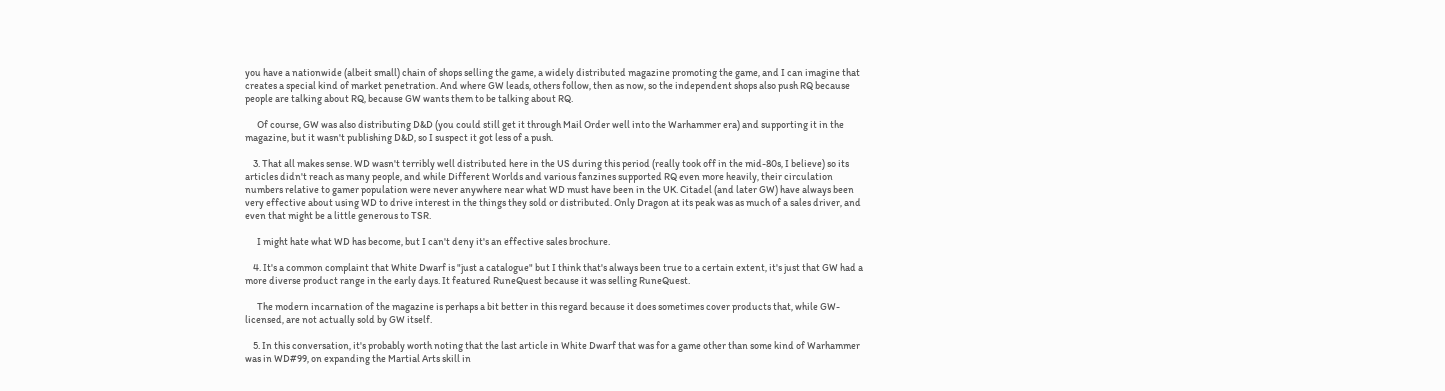you have a nationwide (albeit small) chain of shops selling the game, a widely distributed magazine promoting the game, and I can imagine that creates a special kind of market penetration. And where GW leads, others follow, then as now, so the independent shops also push RQ because people are talking about RQ, because GW wants them to be talking about RQ.

      Of course, GW was also distributing D&D (you could still get it through Mail Order well into the Warhammer era) and supporting it in the magazine, but it wasn't publishing D&D, so I suspect it got less of a push.

    3. That all makes sense. WD wasn't terribly well distributed here in the US during this period (really took off in the mid-80s, I believe) so its articles didn't reach as many people, and while Different Worlds and various fanzines supported RQ even more heavily, their circulation numbers relative to gamer population were never anywhere near what WD must have been in the UK. Citadel (and later GW) have always been very effective about using WD to drive interest in the things they sold or distributed. Only Dragon at its peak was as much of a sales driver, and even that might be a little generous to TSR.

      I might hate what WD has become, but I can't deny it's an effective sales brochure.

    4. It's a common complaint that White Dwarf is "just a catalogue" but I think that's always been true to a certain extent, it's just that GW had a more diverse product range in the early days. It featured RuneQuest because it was selling RuneQuest.

      The modern incarnation of the magazine is perhaps a bit better in this regard because it does sometimes cover products that, while GW-licensed, are not actually sold by GW itself.

    5. In this conversation, it's probably worth noting that the last article in White Dwarf that was for a game other than some kind of Warhammer was in WD#99, on expanding the Martial Arts skill in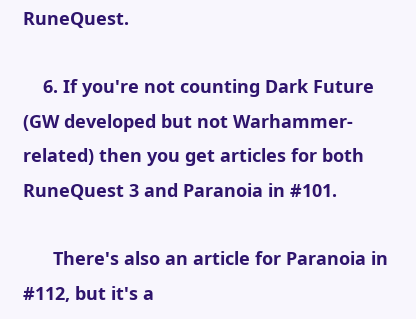RuneQuest.

    6. If you're not counting Dark Future (GW developed but not Warhammer-related) then you get articles for both RuneQuest 3 and Paranoia in #101.

      There's also an article for Paranoia in #112, but it's a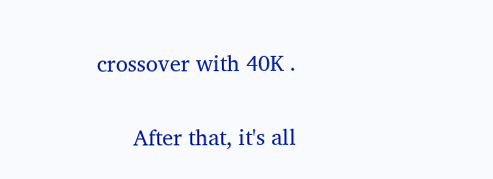crossover with 40K .

      After that, it's all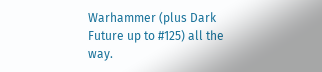Warhammer (plus Dark Future up to #125) all the way.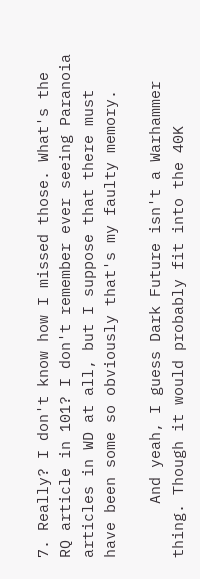7. Really? I don't know how I missed those. What's the RQ article in 101? I don't remember ever seeing Paranoia articles in WD at all, but I suppose that there must have been some so obviously that's my faulty memory.

      And yeah, I guess Dark Future isn't a Warhammer thing. Though it would probably fit into the 40K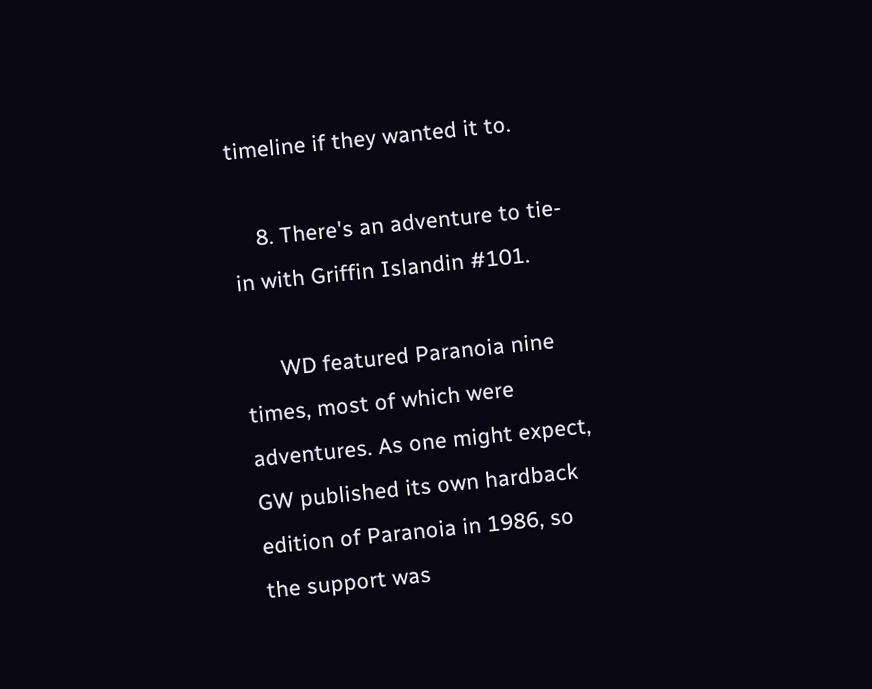timeline if they wanted it to.

    8. There's an adventure to tie-in with Griffin Islandin #101.

      WD featured Paranoia nine times, most of which were adventures. As one might expect, GW published its own hardback edition of Paranoia in 1986, so the support was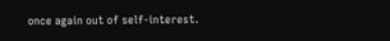once again out of self-interest.